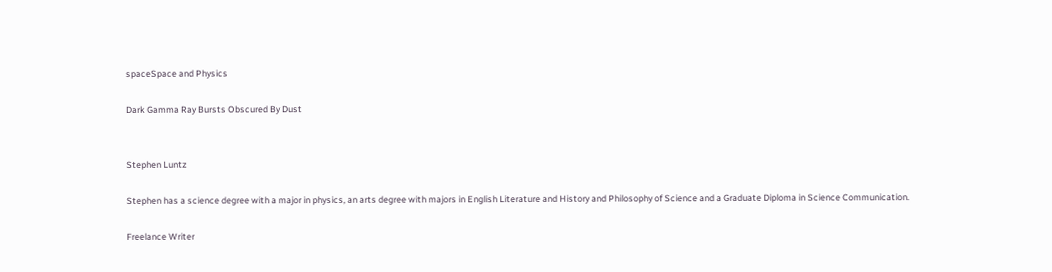spaceSpace and Physics

Dark Gamma Ray Bursts Obscured By Dust


Stephen Luntz

Stephen has a science degree with a major in physics, an arts degree with majors in English Literature and History and Philosophy of Science and a Graduate Diploma in Science Communication.

Freelance Writer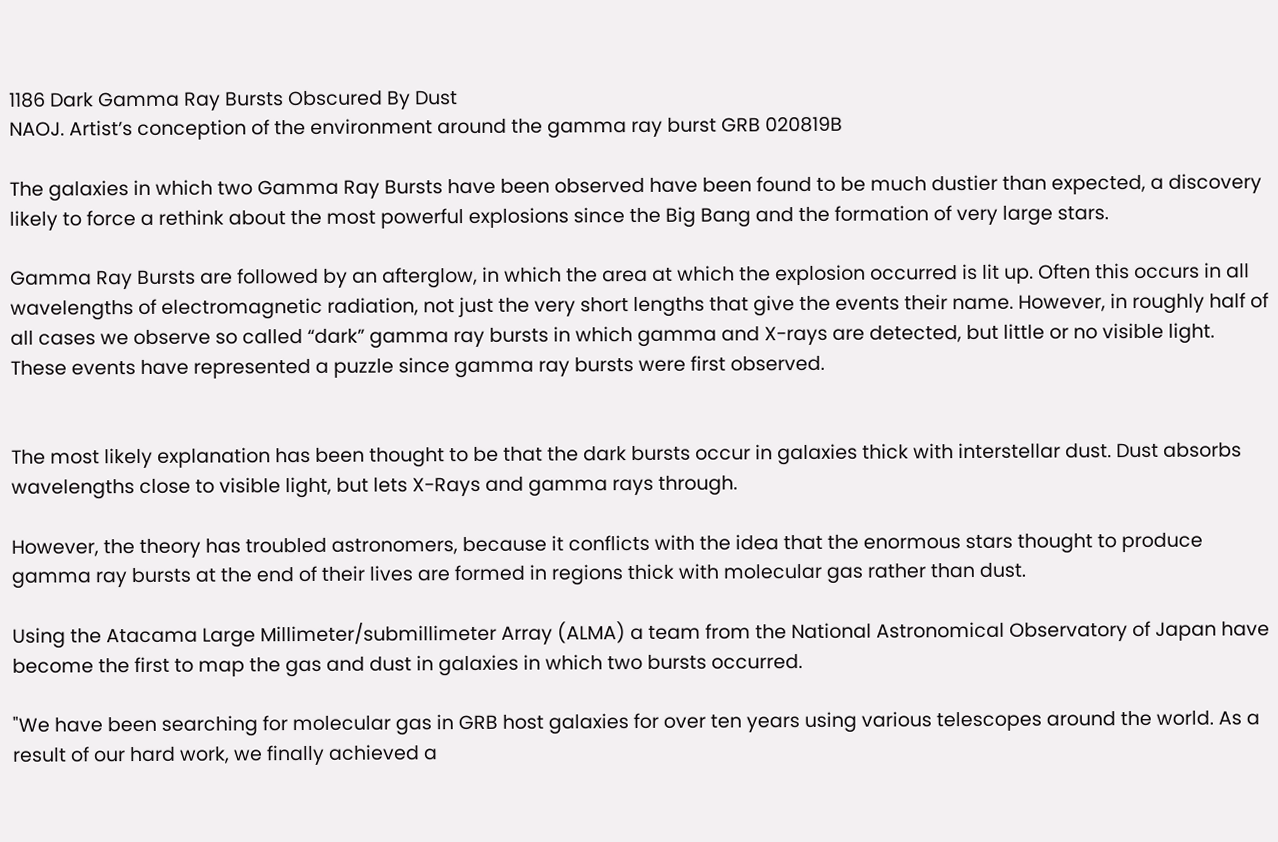1186 Dark Gamma Ray Bursts Obscured By Dust
NAOJ. Artist’s conception of the environment around the gamma ray burst GRB 020819B

The galaxies in which two Gamma Ray Bursts have been observed have been found to be much dustier than expected, a discovery likely to force a rethink about the most powerful explosions since the Big Bang and the formation of very large stars.

Gamma Ray Bursts are followed by an afterglow, in which the area at which the explosion occurred is lit up. Often this occurs in all wavelengths of electromagnetic radiation, not just the very short lengths that give the events their name. However, in roughly half of all cases we observe so called “dark” gamma ray bursts in which gamma and X-rays are detected, but little or no visible light. These events have represented a puzzle since gamma ray bursts were first observed.


The most likely explanation has been thought to be that the dark bursts occur in galaxies thick with interstellar dust. Dust absorbs wavelengths close to visible light, but lets X-Rays and gamma rays through.

However, the theory has troubled astronomers, because it conflicts with the idea that the enormous stars thought to produce gamma ray bursts at the end of their lives are formed in regions thick with molecular gas rather than dust.

Using the Atacama Large Millimeter/submillimeter Array (ALMA) a team from the National Astronomical Observatory of Japan have become the first to map the gas and dust in galaxies in which two bursts occurred.

"We have been searching for molecular gas in GRB host galaxies for over ten years using various telescopes around the world. As a result of our hard work, we finally achieved a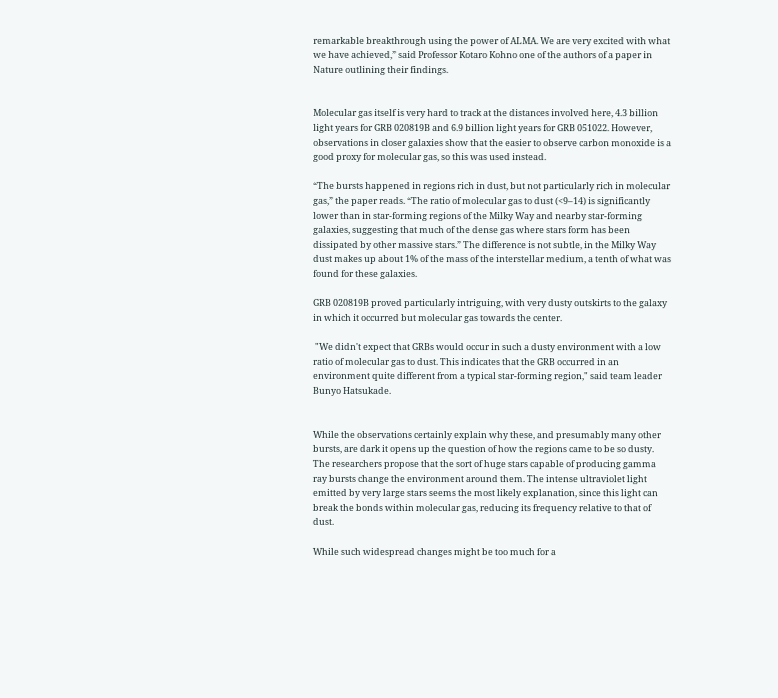remarkable breakthrough using the power of ALMA. We are very excited with what we have achieved,” said Professor Kotaro Kohno one of the authors of a paper in Nature outlining their findings.


Molecular gas itself is very hard to track at the distances involved here, 4.3 billion light years for GRB 020819B and 6.9 billion light years for GRB 051022. However, observations in closer galaxies show that the easier to observe carbon monoxide is a good proxy for molecular gas, so this was used instead.

“The bursts happened in regions rich in dust, but not particularly rich in molecular gas,” the paper reads. “The ratio of molecular gas to dust (<9–14) is significantly lower than in star-forming regions of the Milky Way and nearby star-forming galaxies, suggesting that much of the dense gas where stars form has been dissipated by other massive stars.” The difference is not subtle, in the Milky Way dust makes up about 1% of the mass of the interstellar medium, a tenth of what was found for these galaxies.

GRB 020819B proved particularly intriguing, with very dusty outskirts to the galaxy in which it occurred but molecular gas towards the center.

 "We didn't expect that GRBs would occur in such a dusty environment with a low ratio of molecular gas to dust. This indicates that the GRB occurred in an environment quite different from a typical star-forming region," said team leader Bunyo Hatsukade.


While the observations certainly explain why these, and presumably many other bursts, are dark it opens up the question of how the regions came to be so dusty. The researchers propose that the sort of huge stars capable of producing gamma ray bursts change the environment around them. The intense ultraviolet light emitted by very large stars seems the most likely explanation, since this light can break the bonds within molecular gas, reducing its frequency relative to that of dust.

While such widespread changes might be too much for a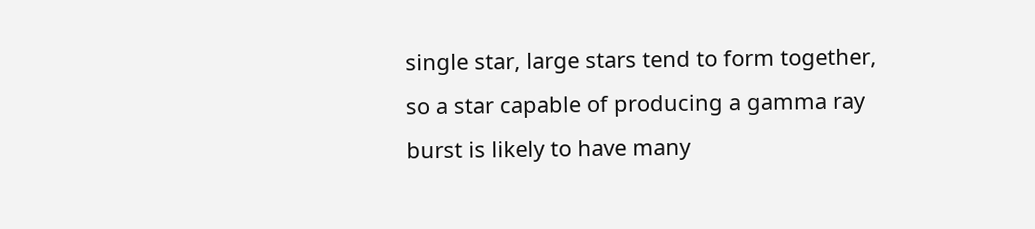single star, large stars tend to form together, so a star capable of producing a gamma ray burst is likely to have many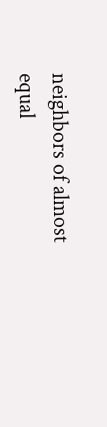neighbors of almost equal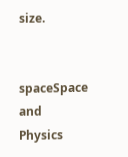size.


spaceSpace and Physics